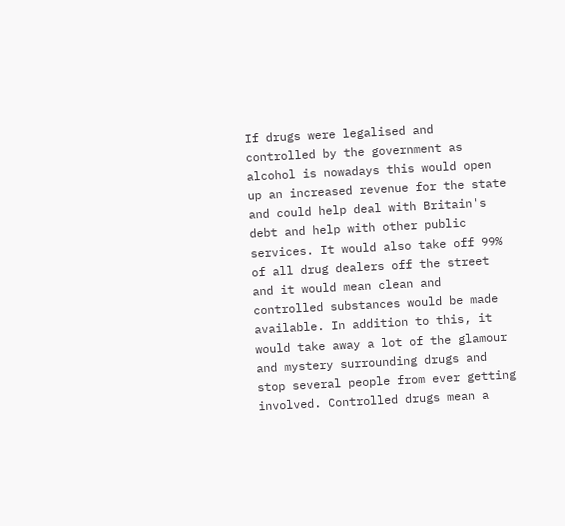If drugs were legalised and controlled by the government as alcohol is nowadays this would open up an increased revenue for the state and could help deal with Britain's debt and help with other public services. It would also take off 99% of all drug dealers off the street and it would mean clean and controlled substances would be made available. In addition to this, it would take away a lot of the glamour and mystery surrounding drugs and stop several people from ever getting involved. Controlled drugs mean a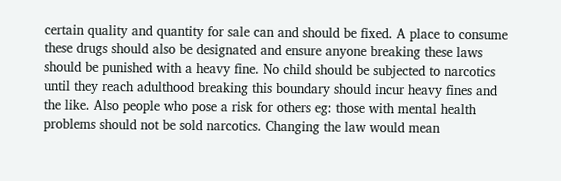certain quality and quantity for sale can and should be fixed. A place to consume these drugs should also be designated and ensure anyone breaking these laws should be punished with a heavy fine. No child should be subjected to narcotics until they reach adulthood breaking this boundary should incur heavy fines and the like. Also people who pose a risk for others eg: those with mental health problems should not be sold narcotics. Changing the law would mean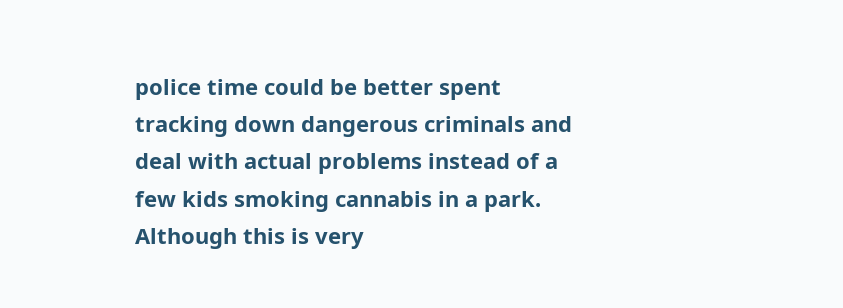police time could be better spent tracking down dangerous criminals and deal with actual problems instead of a few kids smoking cannabis in a park. Although this is very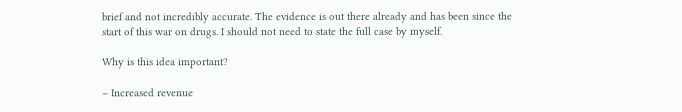brief and not incredibly accurate. The evidence is out there already and has been since the start of this war on drugs. I should not need to state the full case by myself.

Why is this idea important?

– Increased revenue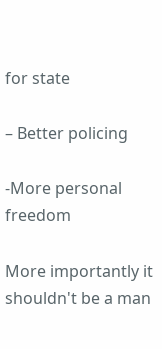for state

– Better policing

-More personal freedom

More importantly it shouldn't be a man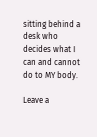sitting behind a desk who decides what I can and cannot do to MY body.

Leave a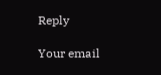Reply

Your email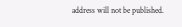address will not be published.